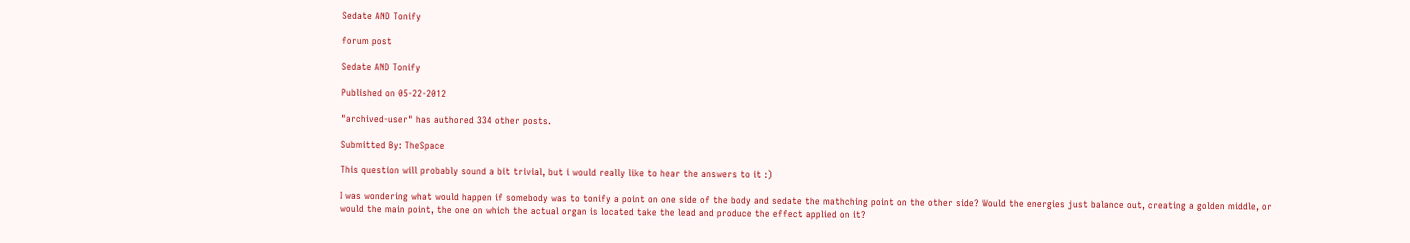Sedate AND Tonify

forum post

Sedate AND Tonify

Published on 05-22-2012

"archived-user" has authored 334 other posts.

Submitted By: TheSpace

This question will probably sound a bit trivial, but i would really like to hear the answers to it :)

I was wondering what would happen if somebody was to tonify a point on one side of the body and sedate the mathching point on the other side? Would the energies just balance out, creating a golden middle, or would the main point, the one on which the actual organ is located take the lead and produce the effect applied on it?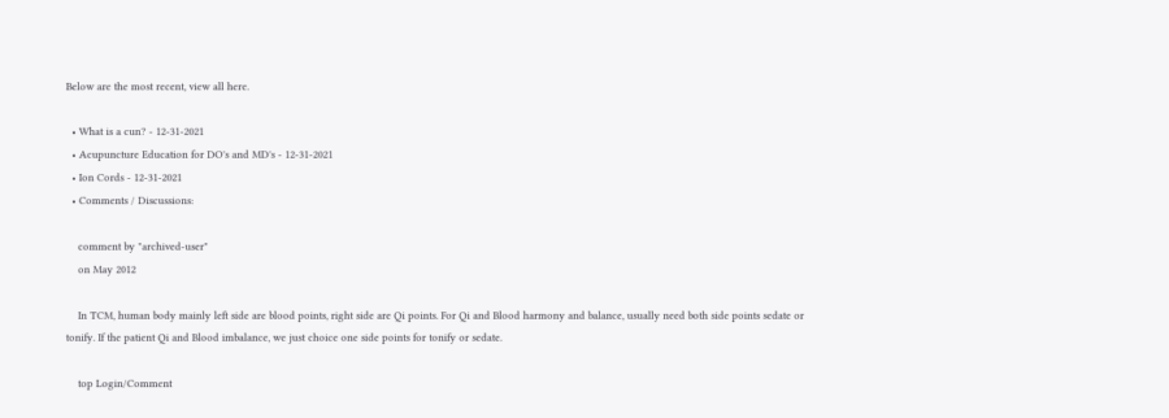Below are the most recent, view all here.

  • What is a cun? - 12-31-2021
  • Acupuncture Education for DO's and MD's - 12-31-2021
  • Ion Cords - 12-31-2021
  • Comments / Discussions:

    comment by "archived-user"
    on May 2012

    In TCM, human body mainly left side are blood points, right side are Qi points. For Qi and Blood harmony and balance, usually need both side points sedate or tonify. If the patient Qi and Blood imbalance, we just choice one side points for tonify or sedate.

    top Login/Comment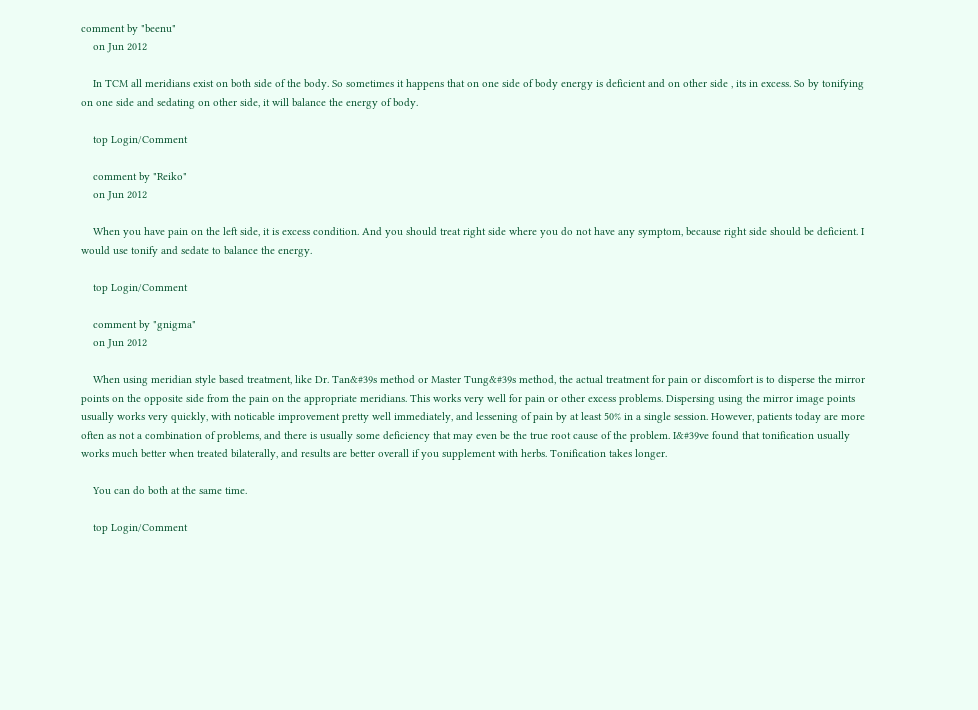comment by "beenu"
    on Jun 2012

    In TCM all meridians exist on both side of the body. So sometimes it happens that on one side of body energy is deficient and on other side , its in excess. So by tonifying on one side and sedating on other side, it will balance the energy of body.

    top Login/Comment

    comment by "Reiko"
    on Jun 2012

    When you have pain on the left side, it is excess condition. And you should treat right side where you do not have any symptom, because right side should be deficient. I would use tonify and sedate to balance the energy.

    top Login/Comment

    comment by "gnigma"
    on Jun 2012

    When using meridian style based treatment, like Dr. Tan&#39s method or Master Tung&#39s method, the actual treatment for pain or discomfort is to disperse the mirror points on the opposite side from the pain on the appropriate meridians. This works very well for pain or other excess problems. Dispersing using the mirror image points usually works very quickly, with noticable improvement pretty well immediately, and lessening of pain by at least 50% in a single session. However, patients today are more often as not a combination of problems, and there is usually some deficiency that may even be the true root cause of the problem. I&#39ve found that tonification usually works much better when treated bilaterally, and results are better overall if you supplement with herbs. Tonification takes longer.

    You can do both at the same time.

    top Login/Comment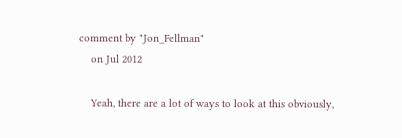comment by "Jon_Fellman"
    on Jul 2012

    Yeah, there are a lot of ways to look at this obviously,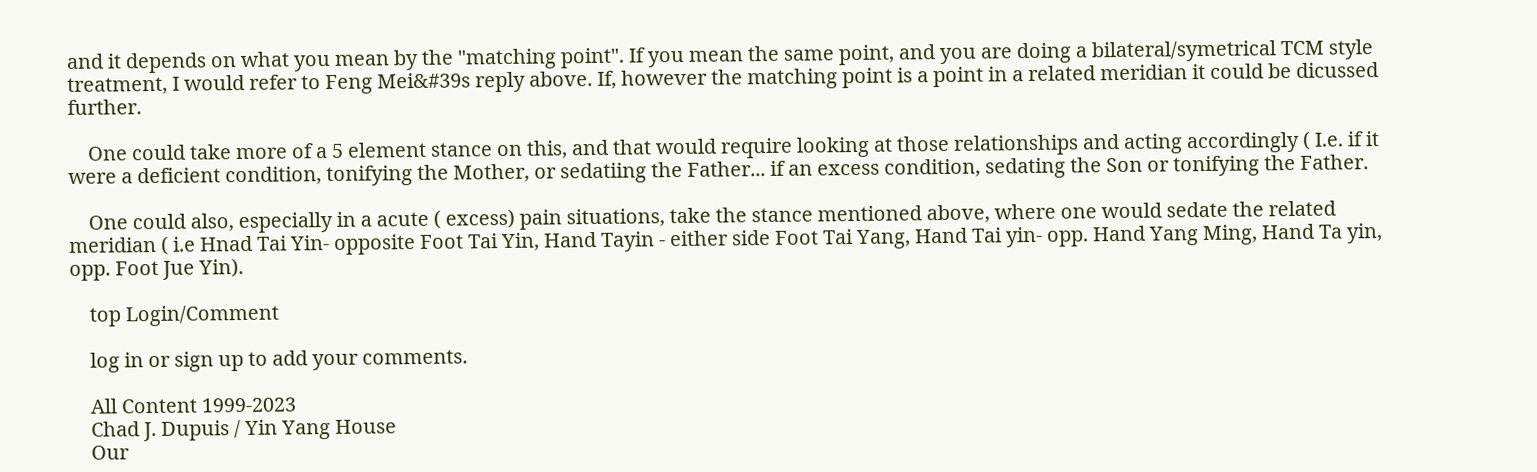and it depends on what you mean by the "matching point". If you mean the same point, and you are doing a bilateral/symetrical TCM style treatment, I would refer to Feng Mei&#39s reply above. If, however the matching point is a point in a related meridian it could be dicussed further.

    One could take more of a 5 element stance on this, and that would require looking at those relationships and acting accordingly ( I.e. if it were a deficient condition, tonifying the Mother, or sedatiing the Father... if an excess condition, sedating the Son or tonifying the Father.

    One could also, especially in a acute ( excess) pain situations, take the stance mentioned above, where one would sedate the related meridian ( i.e Hnad Tai Yin- opposite Foot Tai Yin, Hand Tayin - either side Foot Tai Yang, Hand Tai yin- opp. Hand Yang Ming, Hand Ta yin, opp. Foot Jue Yin).

    top Login/Comment

    log in or sign up to add your comments.

    All Content 1999-2023
    Chad J. Dupuis / Yin Yang House
    Our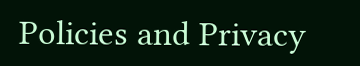Policies and Privacy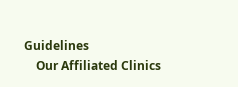Guidelines
    Our Affiliated Clinics